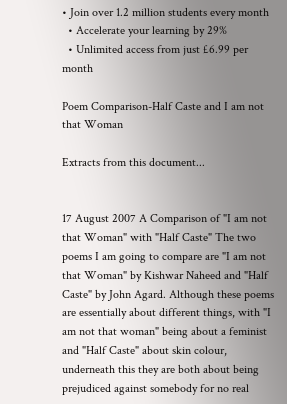• Join over 1.2 million students every month
  • Accelerate your learning by 29%
  • Unlimited access from just £6.99 per month

Poem Comparison-Half Caste and I am not that Woman

Extracts from this document...


17 August 2007 A Comparison of "I am not that Woman" with "Half Caste" The two poems I am going to compare are "I am not that Woman" by Kishwar Naheed and "Half Caste" by John Agard. Although these poems are essentially about different things, with "I am not that woman" being about a feminist and "Half Caste" about skin colour, underneath this they are both about being prejudiced against somebody for no real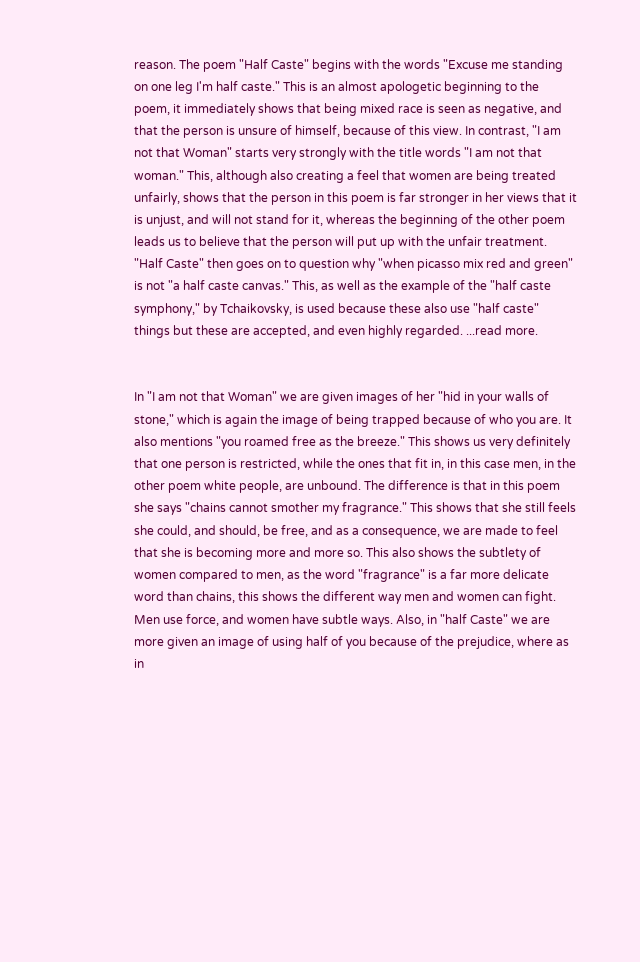reason. The poem "Half Caste" begins with the words "Excuse me standing on one leg I'm half caste." This is an almost apologetic beginning to the poem, it immediately shows that being mixed race is seen as negative, and that the person is unsure of himself, because of this view. In contrast, "I am not that Woman" starts very strongly with the title words "I am not that woman." This, although also creating a feel that women are being treated unfairly, shows that the person in this poem is far stronger in her views that it is unjust, and will not stand for it, whereas the beginning of the other poem leads us to believe that the person will put up with the unfair treatment. "Half Caste" then goes on to question why "when picasso mix red and green" is not "a half caste canvas." This, as well as the example of the "half caste symphony," by Tchaikovsky, is used because these also use "half caste" things but these are accepted, and even highly regarded. ...read more.


In "I am not that Woman" we are given images of her "hid in your walls of stone," which is again the image of being trapped because of who you are. It also mentions "you roamed free as the breeze." This shows us very definitely that one person is restricted, while the ones that fit in, in this case men, in the other poem white people, are unbound. The difference is that in this poem she says "chains cannot smother my fragrance." This shows that she still feels she could, and should, be free, and as a consequence, we are made to feel that she is becoming more and more so. This also shows the subtlety of women compared to men, as the word "fragrance" is a far more delicate word than chains, this shows the different way men and women can fight. Men use force, and women have subtle ways. Also, in "half Caste" we are more given an image of using half of you because of the prejudice, where as in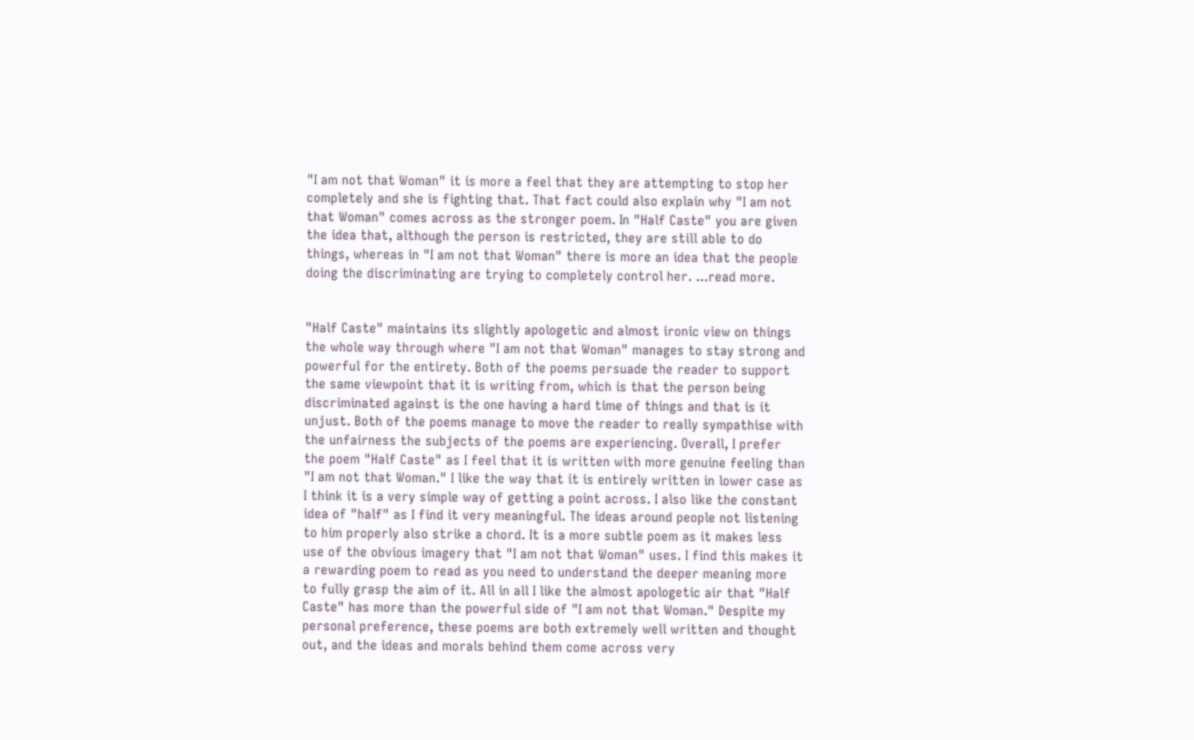"I am not that Woman" it is more a feel that they are attempting to stop her completely and she is fighting that. That fact could also explain why "I am not that Woman" comes across as the stronger poem. In "Half Caste" you are given the idea that, although the person is restricted, they are still able to do things, whereas in "I am not that Woman" there is more an idea that the people doing the discriminating are trying to completely control her. ...read more.


"Half Caste" maintains its slightly apologetic and almost ironic view on things the whole way through where "I am not that Woman" manages to stay strong and powerful for the entirety. Both of the poems persuade the reader to support the same viewpoint that it is writing from, which is that the person being discriminated against is the one having a hard time of things and that is it unjust. Both of the poems manage to move the reader to really sympathise with the unfairness the subjects of the poems are experiencing. Overall, I prefer the poem "Half Caste" as I feel that it is written with more genuine feeling than "I am not that Woman." I like the way that it is entirely written in lower case as I think it is a very simple way of getting a point across. I also like the constant idea of "half" as I find it very meaningful. The ideas around people not listening to him properly also strike a chord. It is a more subtle poem as it makes less use of the obvious imagery that "I am not that Woman" uses. I find this makes it a rewarding poem to read as you need to understand the deeper meaning more to fully grasp the aim of it. All in all I like the almost apologetic air that "Half Caste" has more than the powerful side of "I am not that Woman." Despite my personal preference, these poems are both extremely well written and thought out, and the ideas and morals behind them come across very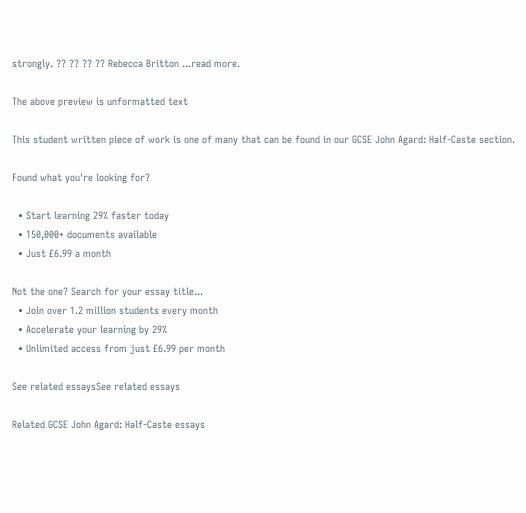strongly. ?? ?? ?? ?? Rebecca Britton ...read more.

The above preview is unformatted text

This student written piece of work is one of many that can be found in our GCSE John Agard: Half-Caste section.

Found what you're looking for?

  • Start learning 29% faster today
  • 150,000+ documents available
  • Just £6.99 a month

Not the one? Search for your essay title...
  • Join over 1.2 million students every month
  • Accelerate your learning by 29%
  • Unlimited access from just £6.99 per month

See related essaysSee related essays

Related GCSE John Agard: Half-Caste essays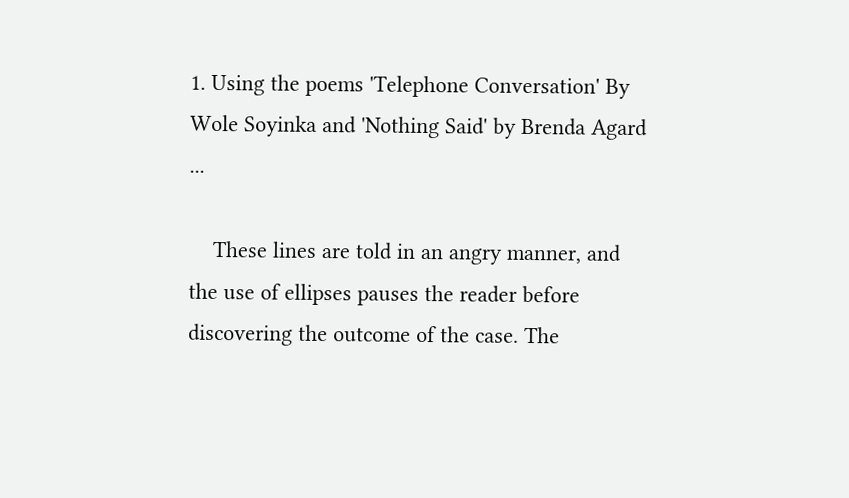1. Using the poems 'Telephone Conversation' By Wole Soyinka and 'Nothing Said' by Brenda Agard ...

    These lines are told in an angry manner, and the use of ellipses pauses the reader before discovering the outcome of the case. The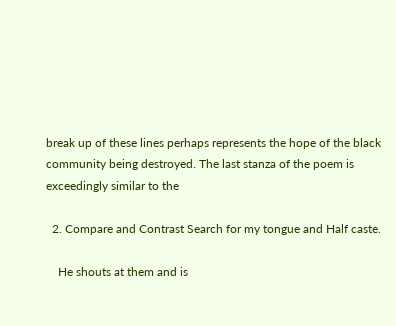break up of these lines perhaps represents the hope of the black community being destroyed. The last stanza of the poem is exceedingly similar to the

  2. Compare and Contrast Search for my tongue and Half caste.

    He shouts at them and is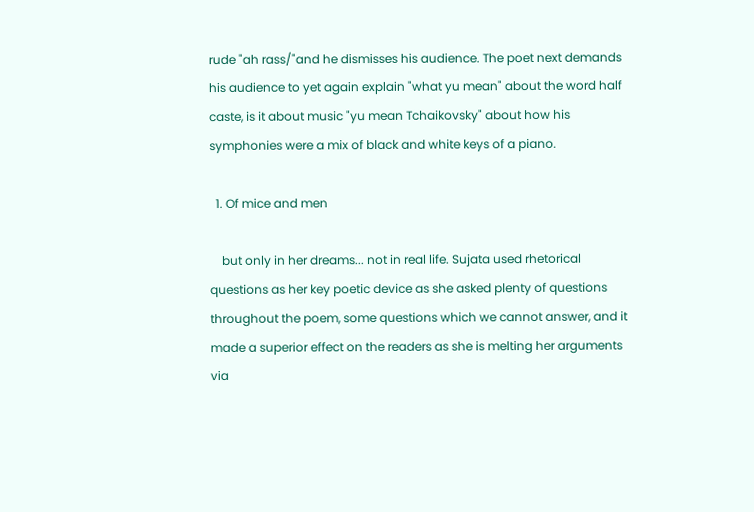rude "ah rass/"and he dismisses his audience. The poet next demands his audience to yet again explain "what yu mean" about the word half caste, is it about music "yu mean Tchaikovsky" about how his symphonies were a mix of black and white keys of a piano.

  1. Of mice and men

    but only in her dreams... not in real life. Sujata used rhetorical questions as her key poetic device as she asked plenty of questions throughout the poem, some questions which we cannot answer, and it made a superior effect on the readers as she is melting her arguments via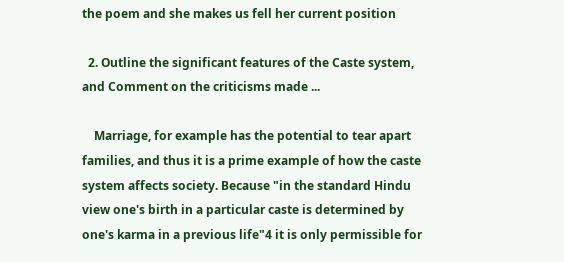the poem and she makes us fell her current position

  2. Outline the significant features of the Caste system, and Comment on the criticisms made ...

    Marriage, for example has the potential to tear apart families, and thus it is a prime example of how the caste system affects society. Because "in the standard Hindu view one's birth in a particular caste is determined by one's karma in a previous life"4 it is only permissible for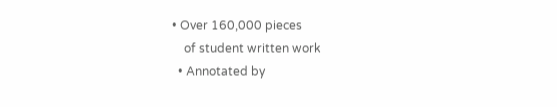• Over 160,000 pieces
    of student written work
  • Annotated by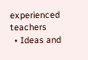experienced teachers
  • Ideas and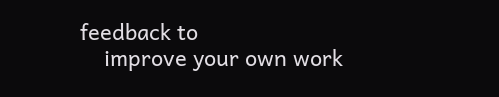feedback to
    improve your own work